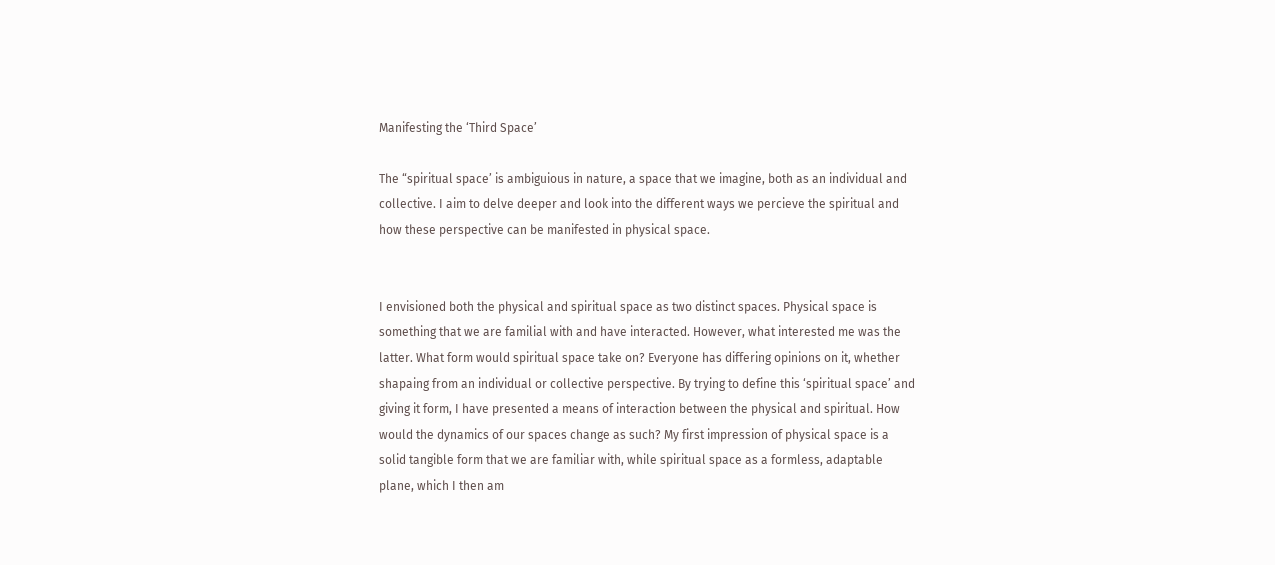Manifesting the ‘Third Space’

The “spiritual space’ is ambiguious in nature, a space that we imagine, both as an individual and collective. I aim to delve deeper and look into the different ways we percieve the spiritual and how these perspective can be manifested in physical space.


I envisioned both the physical and spiritual space as two distinct spaces. Physical space is something that we are familial with and have interacted. However, what interested me was the latter. What form would spiritual space take on? Everyone has differing opinions on it, whether shapaing from an individual or collective perspective. By trying to define this ‘spiritual space’ and giving it form, I have presented a means of interaction between the physical and spiritual. How would the dynamics of our spaces change as such? My first impression of physical space is a solid tangible form that we are familiar with, while spiritual space as a formless, adaptable plane, which I then am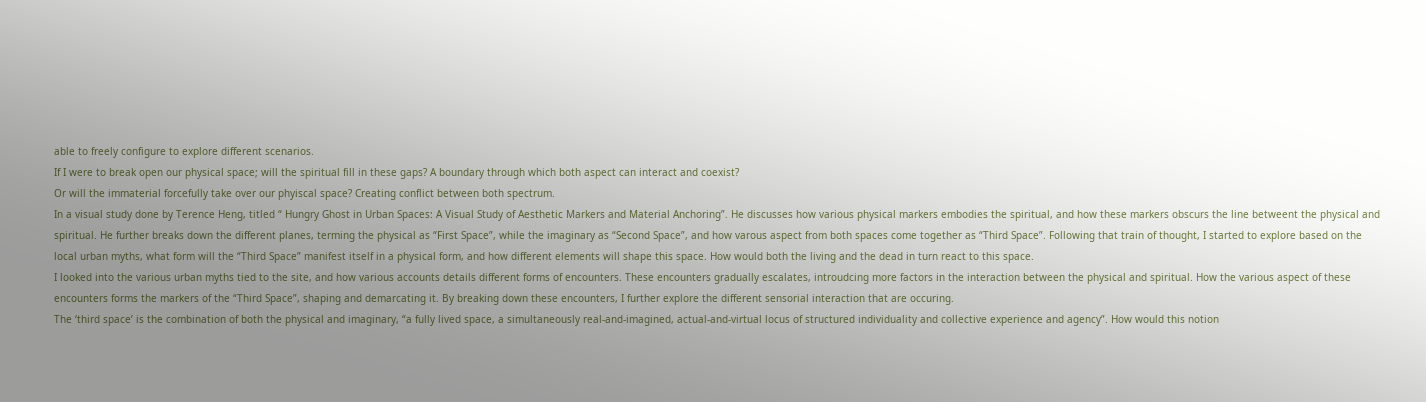able to freely configure to explore different scenarios.
If I were to break open our physical space; will the spiritual fill in these gaps? A boundary through which both aspect can interact and coexist?
Or will the immaterial forcefully take over our phyiscal space? Creating conflict between both spectrum.
In a visual study done by Terence Heng, titled “ Hungry Ghost in Urban Spaces: A Visual Study of Aesthetic Markers and Material Anchoring”. He discusses how various physical markers embodies the spiritual, and how these markers obscurs the line betweent the physical and spiritual. He further breaks down the different planes, terming the physical as “First Space”, while the imaginary as “Second Space”, and how varous aspect from both spaces come together as “Third Space”. Following that train of thought, I started to explore based on the local urban myths, what form will the “Third Space” manifest itself in a physical form, and how different elements will shape this space. How would both the living and the dead in turn react to this space.
I looked into the various urban myths tied to the site, and how various accounts details different forms of encounters. These encounters gradually escalates, introudcing more factors in the interaction between the physical and spiritual. How the various aspect of these encounters forms the markers of the “Third Space”, shaping and demarcating it. By breaking down these encounters, I further explore the different sensorial interaction that are occuring.
The ‘third space’ is the combination of both the physical and imaginary, “a fully lived space, a simultaneously real-and-imagined, actual-and-virtual locus of structured individuality and collective experience and agency”. How would this notion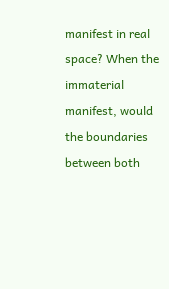manifest in real space? When the immaterial manifest, would the boundaries between both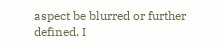aspect be blurred or further defined. I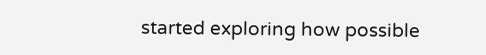started exploring how possible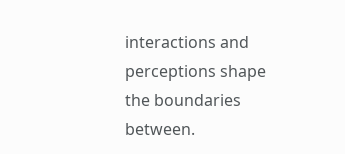interactions and perceptions shape the boundaries between.